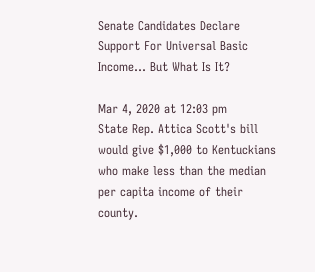Senate Candidates Declare Support For Universal Basic Income... But What Is It?

Mar 4, 2020 at 12:03 pm
State Rep. Attica Scott's bill would give $1,000 to Kentuckians who make less than the median per capita income of their county.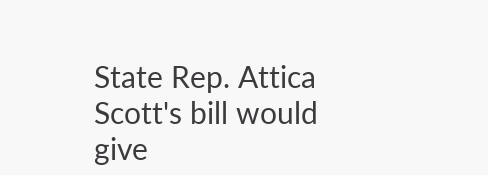State Rep. Attica Scott's bill would give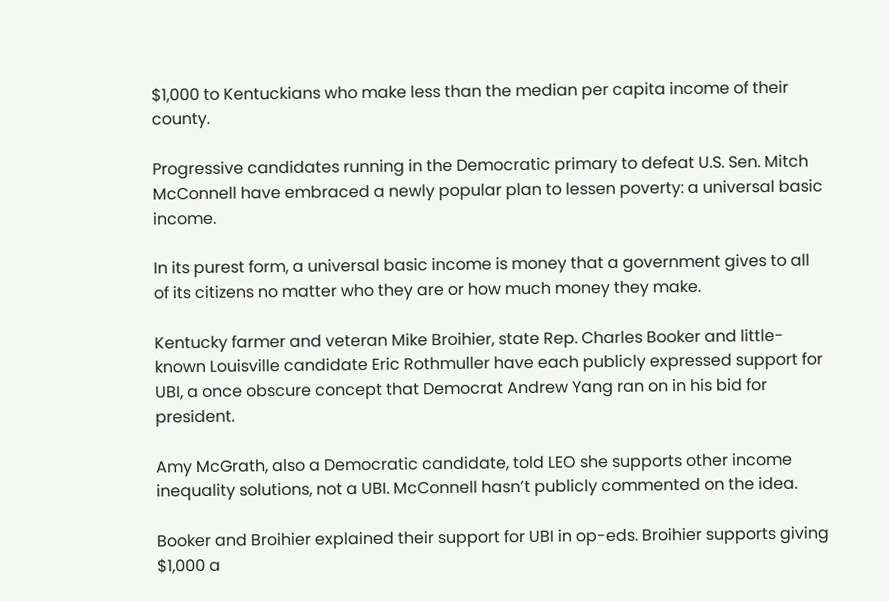$1,000 to Kentuckians who make less than the median per capita income of their county.

Progressive candidates running in the Democratic primary to defeat U.S. Sen. Mitch McConnell have embraced a newly popular plan to lessen poverty: a universal basic income.

In its purest form, a universal basic income is money that a government gives to all of its citizens no matter who they are or how much money they make.

Kentucky farmer and veteran Mike Broihier, state Rep. Charles Booker and little-known Louisville candidate Eric Rothmuller have each publicly expressed support for UBI, a once obscure concept that Democrat Andrew Yang ran on in his bid for president.

Amy McGrath, also a Democratic candidate, told LEO she supports other income inequality solutions, not a UBI. McConnell hasn’t publicly commented on the idea.

Booker and Broihier explained their support for UBI in op-eds. Broihier supports giving $1,000 a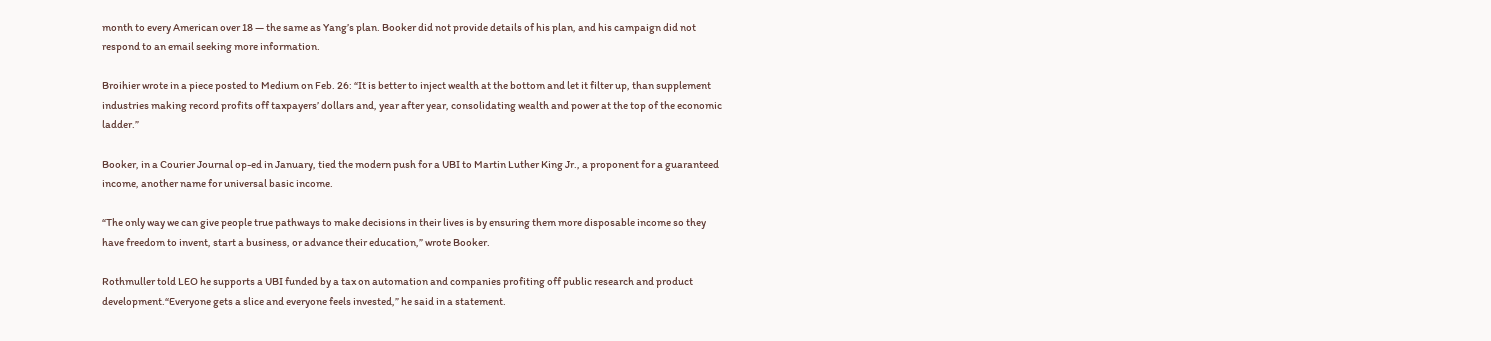month to every American over 18 — the same as Yang’s plan. Booker did not provide details of his plan, and his campaign did not respond to an email seeking more information.

Broihier wrote in a piece posted to Medium on Feb. 26: “It is better to inject wealth at the bottom and let it filter up, than supplement industries making record profits off taxpayers’ dollars and, year after year, consolidating wealth and power at the top of the economic ladder.”

Booker, in a Courier Journal op-ed in January, tied the modern push for a UBI to Martin Luther King Jr., a proponent for a guaranteed income, another name for universal basic income.

“The only way we can give people true pathways to make decisions in their lives is by ensuring them more disposable income so they have freedom to invent, start a business, or advance their education,” wrote Booker.

Rothmuller told LEO he supports a UBI funded by a tax on automation and companies profiting off public research and product development.“Everyone gets a slice and everyone feels invested,” he said in a statement.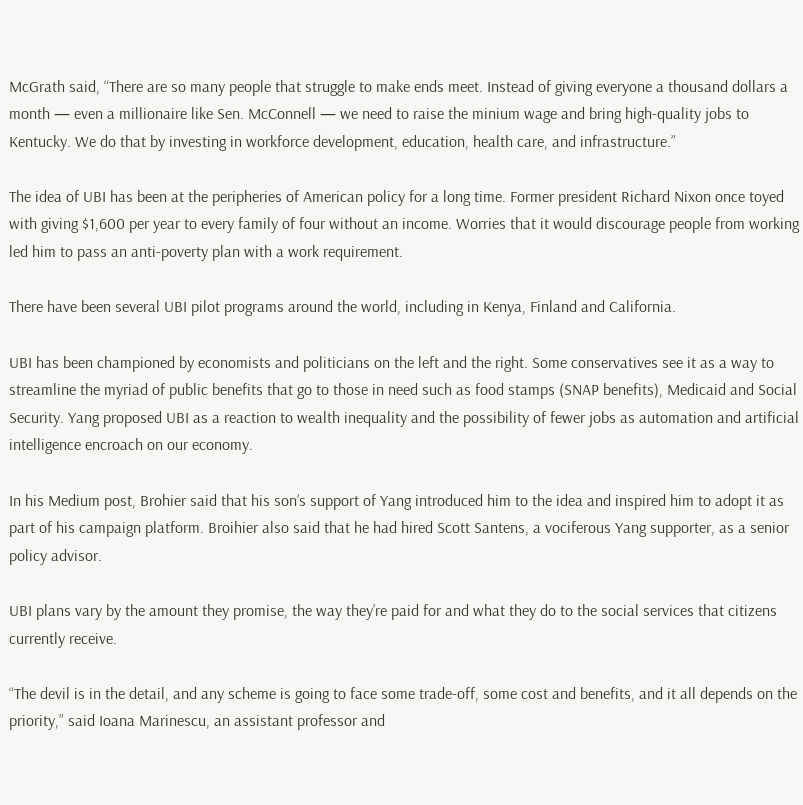McGrath said, “There are so many people that struggle to make ends meet. Instead of giving everyone a thousand dollars a month — even a millionaire like Sen. McConnell — we need to raise the minium wage and bring high-quality jobs to Kentucky. We do that by investing in workforce development, education, health care, and infrastructure.”

The idea of UBI has been at the peripheries of American policy for a long time. Former president Richard Nixon once toyed with giving $1,600 per year to every family of four without an income. Worries that it would discourage people from working led him to pass an anti-poverty plan with a work requirement.

There have been several UBI pilot programs around the world, including in Kenya, Finland and California.

UBI has been championed by economists and politicians on the left and the right. Some conservatives see it as a way to streamline the myriad of public benefits that go to those in need such as food stamps (SNAP benefits), Medicaid and Social Security. Yang proposed UBI as a reaction to wealth inequality and the possibility of fewer jobs as automation and artificial intelligence encroach on our economy.

In his Medium post, Brohier said that his son’s support of Yang introduced him to the idea and inspired him to adopt it as part of his campaign platform. Broihier also said that he had hired Scott Santens, a vociferous Yang supporter, as a senior policy advisor.

UBI plans vary by the amount they promise, the way they’re paid for and what they do to the social services that citizens currently receive.

“The devil is in the detail, and any scheme is going to face some trade-off, some cost and benefits, and it all depends on the priority,” said Ioana Marinescu, an assistant professor and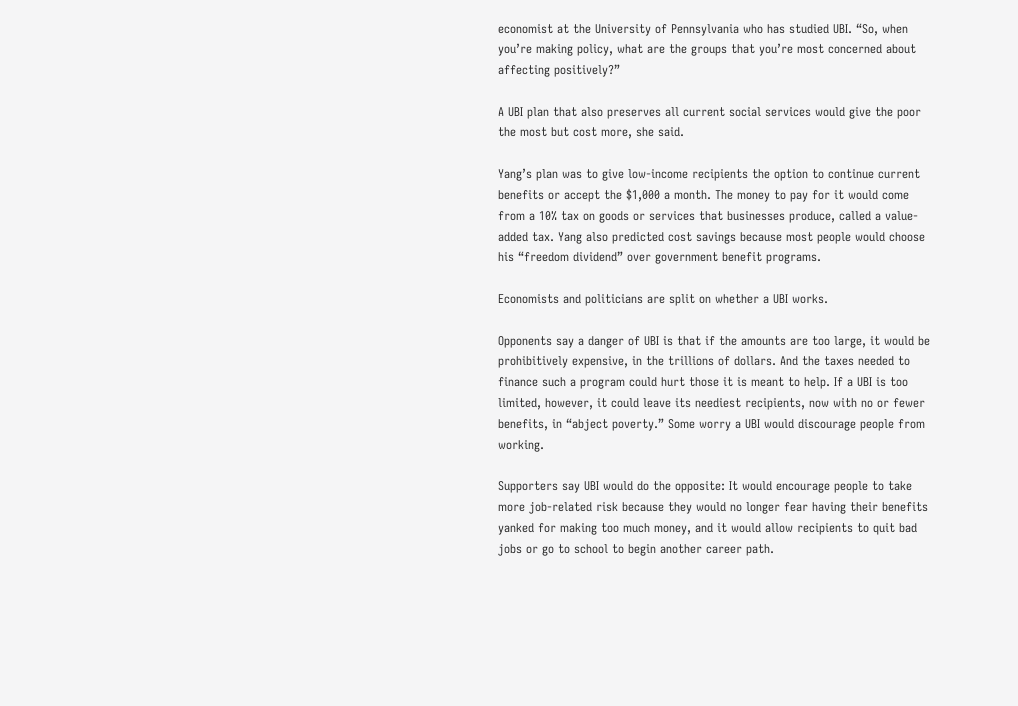economist at the University of Pennsylvania who has studied UBI. “So, when you’re making policy, what are the groups that you’re most concerned about affecting positively?”

A UBI plan that also preserves all current social services would give the poor the most but cost more, she said.

Yang’s plan was to give low-income recipients the option to continue current benefits or accept the $1,000 a month. The money to pay for it would come from a 10% tax on goods or services that businesses produce, called a value-added tax. Yang also predicted cost savings because most people would choose his “freedom dividend” over government benefit programs.

Economists and politicians are split on whether a UBI works.

Opponents say a danger of UBI is that if the amounts are too large, it would be prohibitively expensive, in the trillions of dollars. And the taxes needed to finance such a program could hurt those it is meant to help. If a UBI is too limited, however, it could leave its neediest recipients, now with no or fewer benefits, in “abject poverty.” Some worry a UBI would discourage people from working.

Supporters say UBI would do the opposite: It would encourage people to take more job-related risk because they would no longer fear having their benefits yanked for making too much money, and it would allow recipients to quit bad jobs or go to school to begin another career path.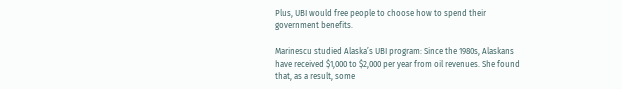Plus, UBI would free people to choose how to spend their government benefits.

Marinescu studied Alaska’s UBI program: Since the 1980s, Alaskans have received $1,000 to $2,000 per year from oil revenues. She found that, as a result, some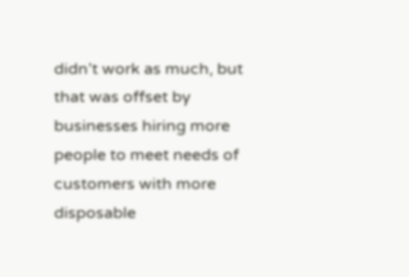didn’t work as much, but that was offset by businesses hiring more people to meet needs of customers with more disposable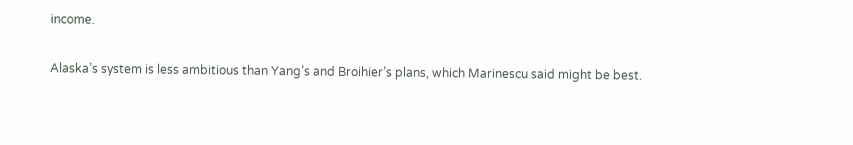income.

Alaska’s system is less ambitious than Yang’s and Broihier’s plans, which Marinescu said might be best.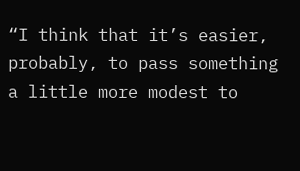“I think that it’s easier, probably, to pass something a little more modest to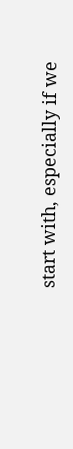start with, especially if we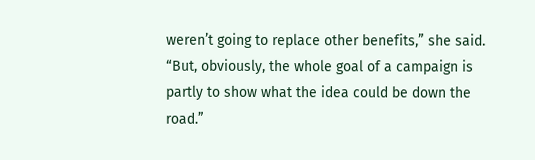weren’t going to replace other benefits,” she said. “But, obviously, the whole goal of a campaign is partly to show what the idea could be down the road.”